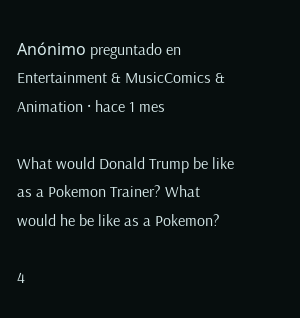Anónimo preguntado en Entertainment & MusicComics & Animation · hace 1 mes

What would Donald Trump be like as a Pokemon Trainer? What would he be like as a Pokemon?

4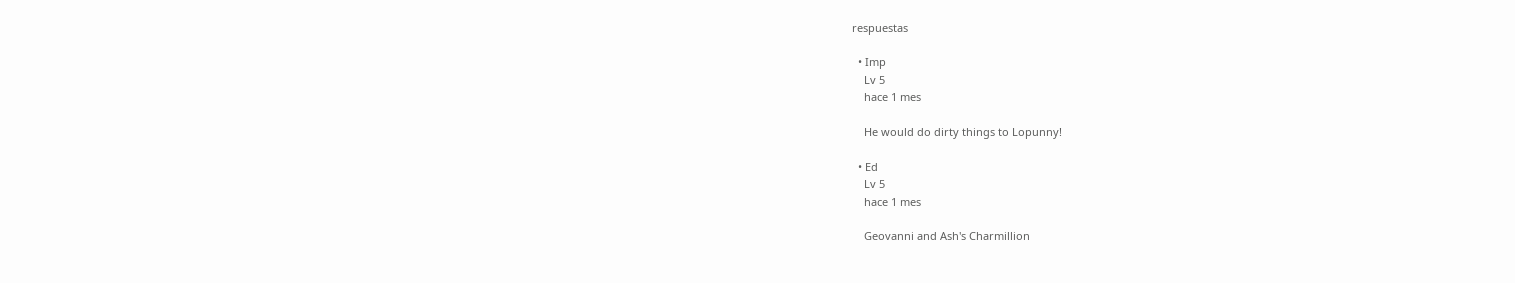respuestas

  • Imp
    Lv 5
    hace 1 mes

    He would do dirty things to Lopunny!

  • Ed
    Lv 5
    hace 1 mes

    Geovanni and Ash's Charmillion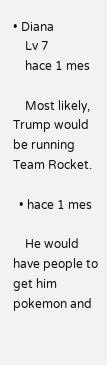• Diana
    Lv 7
    hace 1 mes

    Most likely, Trump would be running Team Rocket.

  • hace 1 mes

    He would have people to get him pokemon and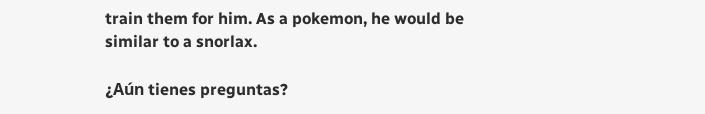train them for him. As a pokemon, he would be similar to a snorlax.

¿Aún tienes preguntas?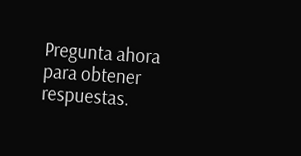Pregunta ahora para obtener respuestas.